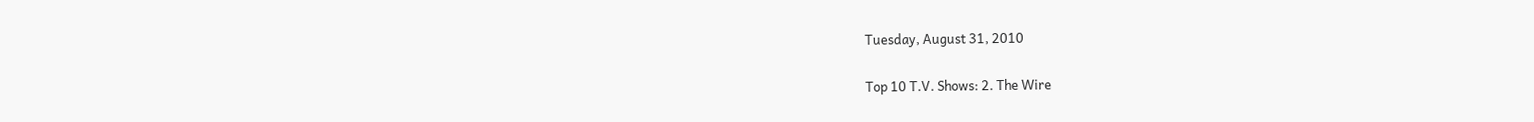Tuesday, August 31, 2010

Top 10 T.V. Shows: 2. The Wire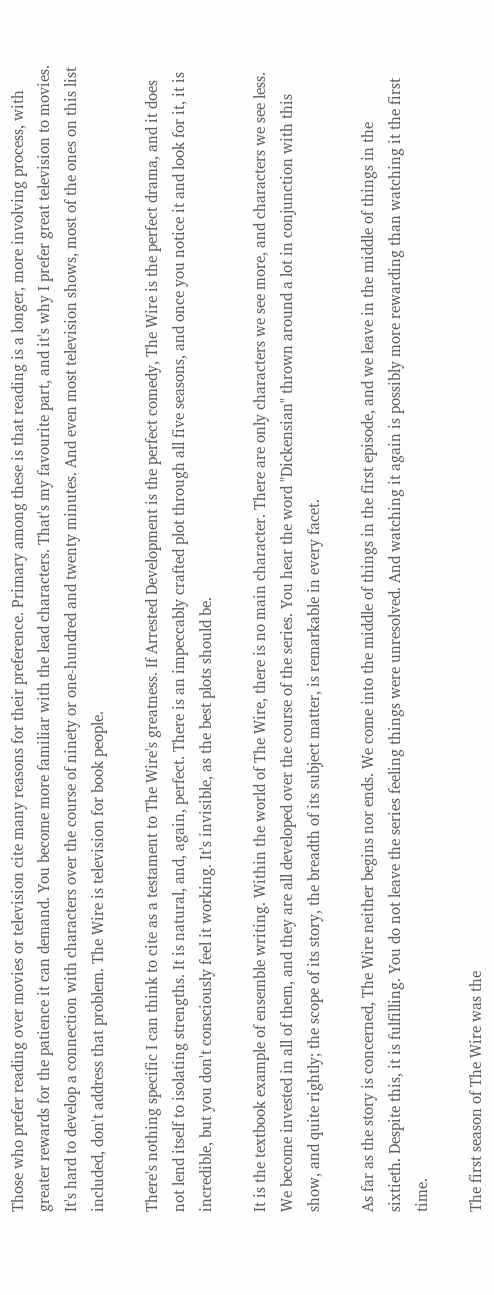Those who prefer reading over movies or television cite many reasons for their preference. Primary among these is that reading is a longer, more involving process, with greater rewards for the patience it can demand. You become more familiar with the lead characters. That's my favourite part, and it's why I prefer great television to movies. It's hard to develop a connection with characters over the course of ninety or one-hundred and twenty minutes. And even most television shows, most of the ones on this list included, don't address that problem. The Wire is television for book people.

There's nothing specific I can think to cite as a testament to The Wire's greatness. If Arrested Development is the perfect comedy, The Wire is the perfect drama, and it does not lend itself to isolating strengths. It is natural, and, again, perfect. There is an impeccably crafted plot through all five seasons, and once you notice it and look for it, it is incredible, but you don't consciously feel it working. It's invisible, as the best plots should be.

It is the textbook example of ensemble writing. Within the world of The Wire, there is no main character. There are only characters we see more, and characters we see less. We become invested in all of them, and they are all developed over the course of the series. You hear the word "Dickensian" thrown around a lot in conjunction with this show, and quite rightly; the scope of its story, the breadth of its subject matter, is remarkable in every facet.

As far as the story is concerned, The Wire neither begins nor ends. We come into the middle of things in the first episode, and we leave in the middle of things in the sixtieth. Despite this, it is fulfilling. You do not leave the series feeling things were unresolved. And watching it again is possibly more rewarding than watching it the first time.

The first season of The Wire was the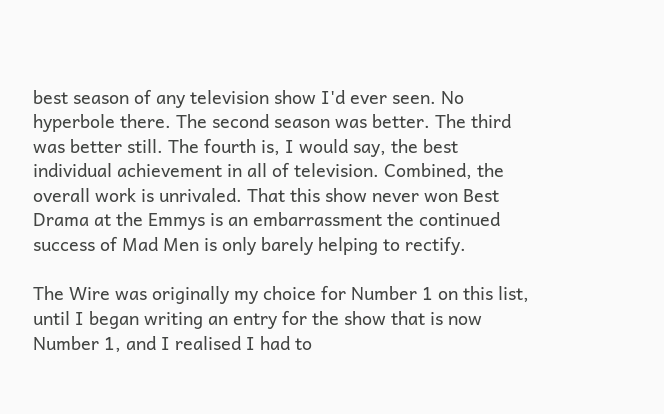best season of any television show I'd ever seen. No hyperbole there. The second season was better. The third was better still. The fourth is, I would say, the best individual achievement in all of television. Combined, the overall work is unrivaled. That this show never won Best Drama at the Emmys is an embarrassment the continued success of Mad Men is only barely helping to rectify.

The Wire was originally my choice for Number 1 on this list, until I began writing an entry for the show that is now Number 1, and I realised I had to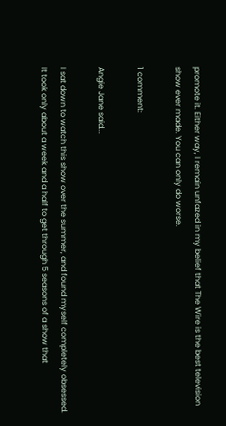promote it. Either way, I remain unfazed in my belief that The Wire is the best television show ever made. You can only do worse.

1 comment:

Angie Jane said...

I sat down to watch this show over the summer, and found myself completely obsessed. It took only about a week and a half to get through 5 seasons of a show that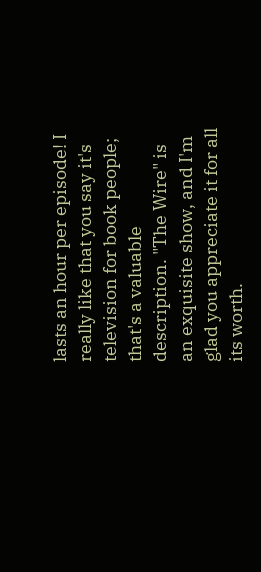lasts an hour per episode! I really like that you say it's television for book people; that's a valuable description. "The Wire" is an exquisite show, and I'm glad you appreciate it for all its worth.